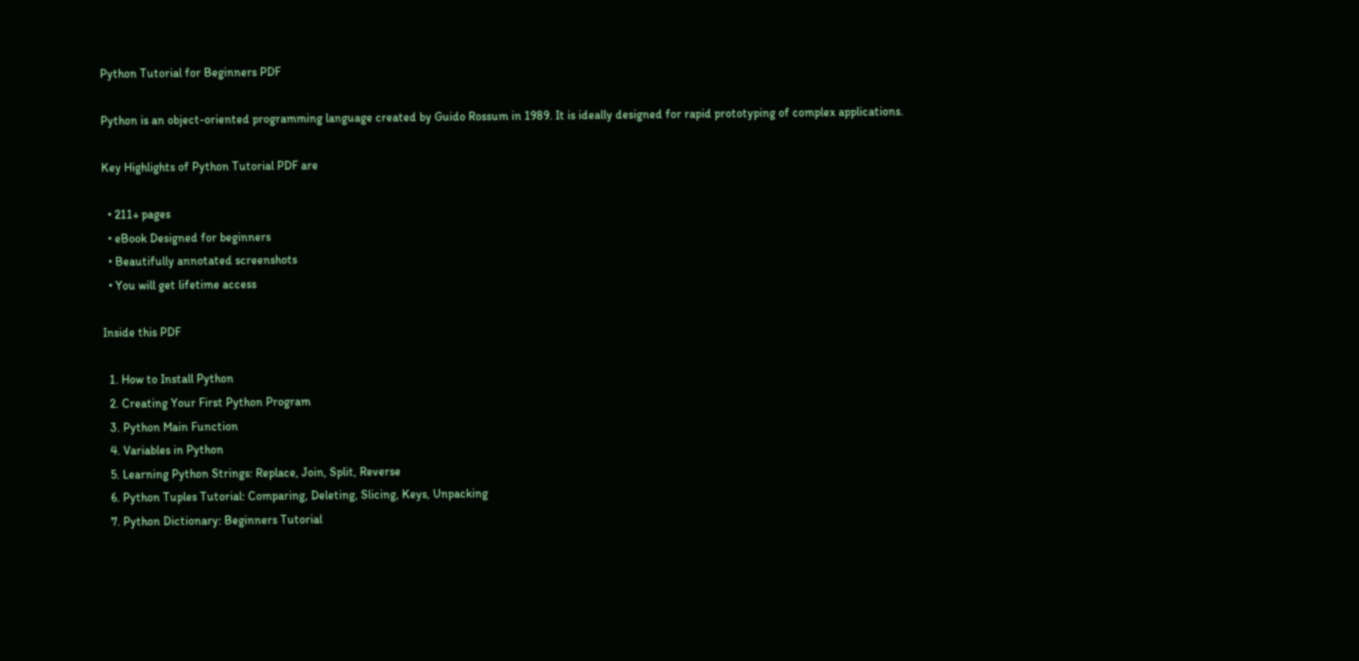Python Tutorial for Beginners PDF

Python is an object-oriented programming language created by Guido Rossum in 1989. It is ideally designed for rapid prototyping of complex applications.

Key Highlights of Python Tutorial PDF are

  • 211+ pages
  • eBook Designed for beginners
  • Beautifully annotated screenshots
  • You will get lifetime access

Inside this PDF

  1. How to Install Python
  2. Creating Your First Python Program
  3. Python Main Function
  4. Variables in Python
  5. Learning Python Strings: Replace, Join, Split, Reverse
  6. Python Tuples Tutorial: Comparing, Deleting, Slicing, Keys, Unpacking
  7. Python Dictionary: Beginners Tutorial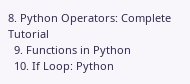8. Python Operators: Complete Tutorial
  9. Functions in Python
  10. If Loop: Python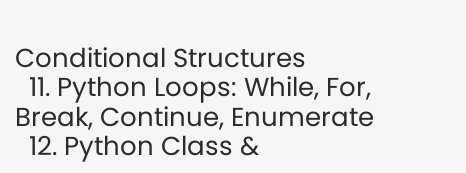Conditional Structures
  11. Python Loops: While, For, Break, Continue, Enumerate
  12. Python Class &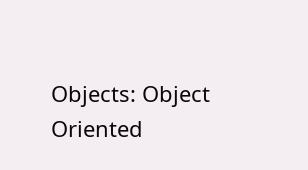Objects: Object Oriented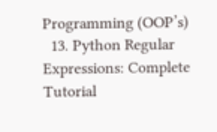Programming (OOP’s)
  13. Python Regular Expressions: Complete Tutorial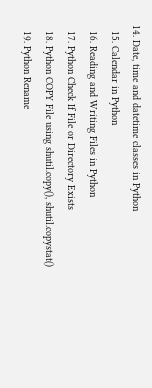14. Date, time and datetime classes in Python
  15. Calendar in Python
  16. Reading and Writing Files in Python
  17. Python Check If File or Directory Exists
  18. Python COPY File using shutil.copy(), shutil.copystat()
  19. Python Rename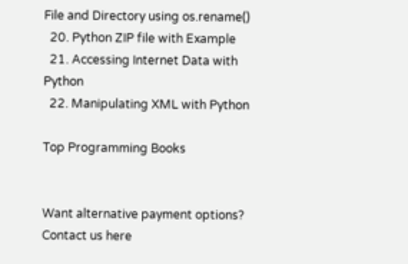File and Directory using os.rename()
  20. Python ZIP file with Example
  21. Accessing Internet Data with Python
  22. Manipulating XML with Python

Top Programming Books


Want alternative payment options? Contact us here